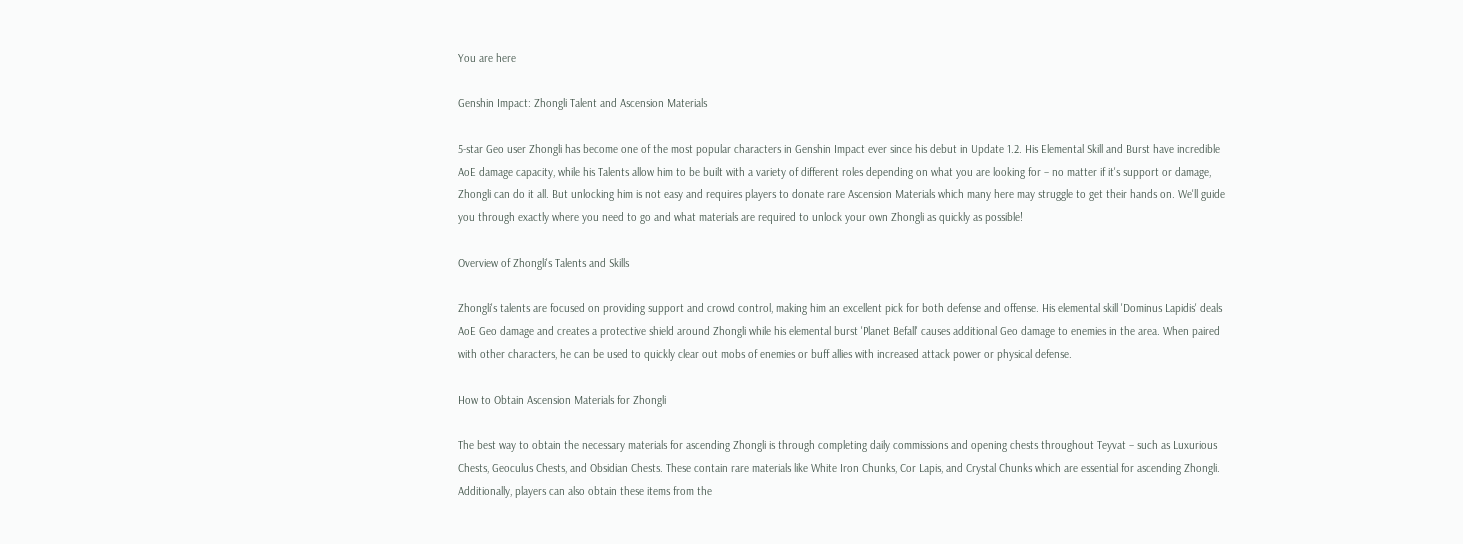You are here

Genshin Impact: Zhongli Talent and Ascension Materials

5-star Geo user Zhongli has become one of the most popular characters in Genshin Impact ever since his debut in Update 1.2. His Elemental Skill and Burst have incredible AoE damage capacity, while his Talents allow him to be built with a variety of different roles depending on what you are looking for – no matter if it's support or damage, Zhongli can do it all. But unlocking him is not easy and requires players to donate rare Ascension Materials which many here may struggle to get their hands on. We'll guide you through exactly where you need to go and what materials are required to unlock your own Zhongli as quickly as possible!

Overview of Zhongli's Talents and Skills

Zhongli's talents are focused on providing support and crowd control, making him an excellent pick for both defense and offense. His elemental skill 'Dominus Lapidis' deals AoE Geo damage and creates a protective shield around Zhongli while his elemental burst 'Planet Befall' causes additional Geo damage to enemies in the area. When paired with other characters, he can be used to quickly clear out mobs of enemies or buff allies with increased attack power or physical defense.

How to Obtain Ascension Materials for Zhongli

The best way to obtain the necessary materials for ascending Zhongli is through completing daily commissions and opening chests throughout Teyvat – such as Luxurious Chests, Geoculus Chests, and Obsidian Chests. These contain rare materials like White Iron Chunks, Cor Lapis, and Crystal Chunks which are essential for ascending Zhongli. Additionally, players can also obtain these items from the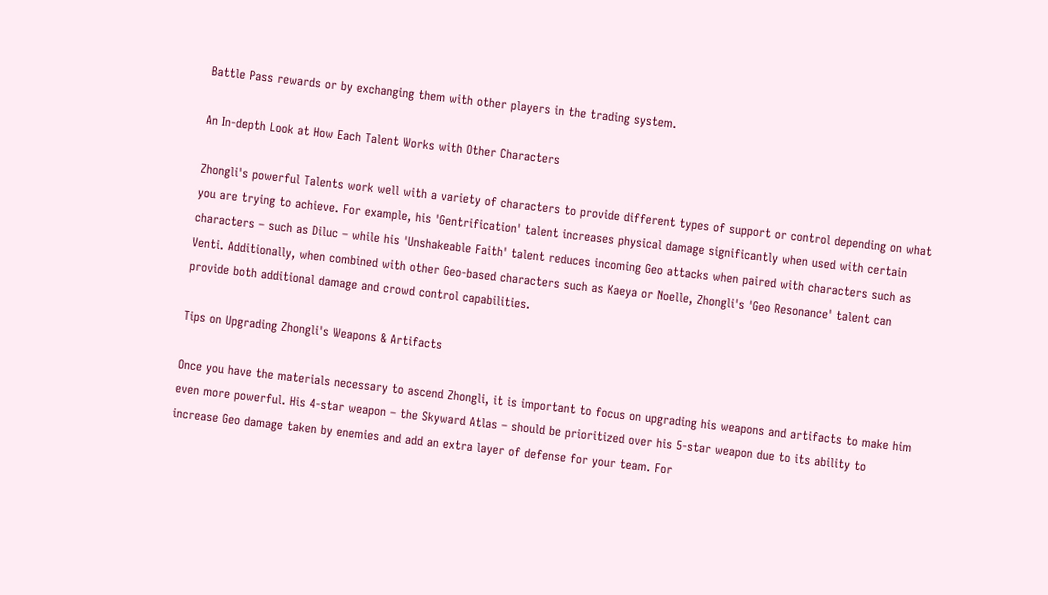Battle Pass rewards or by exchanging them with other players in the trading system.

An In-depth Look at How Each Talent Works with Other Characters

Zhongli's powerful Talents work well with a variety of characters to provide different types of support or control depending on what you are trying to achieve. For example, his 'Gentrification' talent increases physical damage significantly when used with certain characters – such as Diluc – while his 'Unshakeable Faith' talent reduces incoming Geo attacks when paired with characters such as Venti. Additionally, when combined with other Geo-based characters such as Kaeya or Noelle, Zhongli's 'Geo Resonance' talent can provide both additional damage and crowd control capabilities.

Tips on Upgrading Zhongli's Weapons & Artifacts

Once you have the materials necessary to ascend Zhongli, it is important to focus on upgrading his weapons and artifacts to make him even more powerful. His 4-star weapon – the Skyward Atlas – should be prioritized over his 5-star weapon due to its ability to increase Geo damage taken by enemies and add an extra layer of defense for your team. For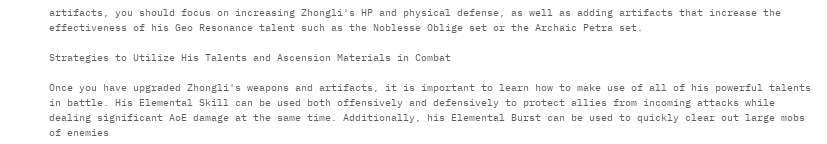artifacts, you should focus on increasing Zhongli's HP and physical defense, as well as adding artifacts that increase the effectiveness of his Geo Resonance talent such as the Noblesse Oblige set or the Archaic Petra set.

Strategies to Utilize His Talents and Ascension Materials in Combat

Once you have upgraded Zhongli's weapons and artifacts, it is important to learn how to make use of all of his powerful talents in battle. His Elemental Skill can be used both offensively and defensively to protect allies from incoming attacks while dealing significant AoE damage at the same time. Additionally, his Elemental Burst can be used to quickly clear out large mobs of enemies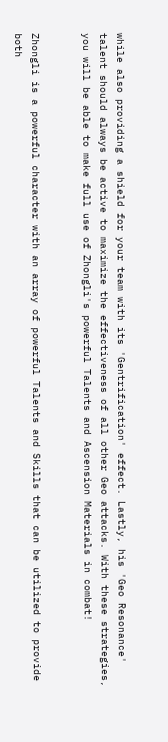while also providing a shield for your team with its 'Gentrification' effect. Lastly, his 'Geo Resonance' talent should always be active to maximize the effectiveness of all other Geo attacks. With these strategies, you will be able to make full use of Zhongli's powerful Talents and Ascension Materials in combat!


Zhongli is a powerful character with an array of powerful Talents and Skills that can be utilized to provide both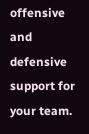offensive and defensive support for your team.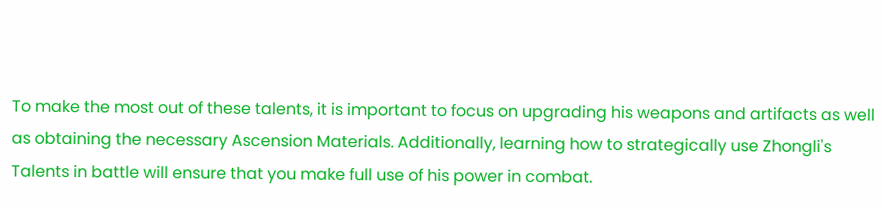To make the most out of these talents, it is important to focus on upgrading his weapons and artifacts as well as obtaining the necessary Ascension Materials. Additionally, learning how to strategically use Zhongli's Talents in battle will ensure that you make full use of his power in combat.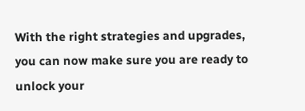With the right strategies and upgrades, you can now make sure you are ready to unlock your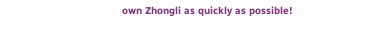own Zhongli as quickly as possible!